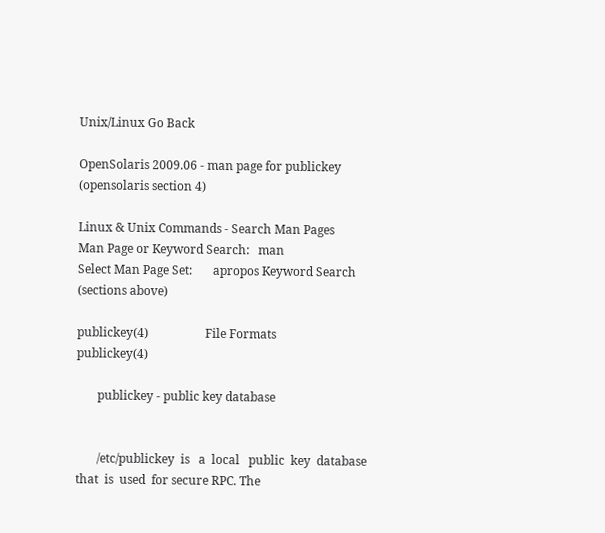Unix/Linux Go Back

OpenSolaris 2009.06 - man page for publickey (opensolaris section 4)

Linux & Unix Commands - Search Man Pages
Man Page or Keyword Search:   man
Select Man Page Set:       apropos Keyword Search (sections above)

publickey(4)                   File Formats                  publickey(4)

       publickey - public key database


       /etc/publickey  is   a  local   public  key  database  that  is  used  for secure RPC. The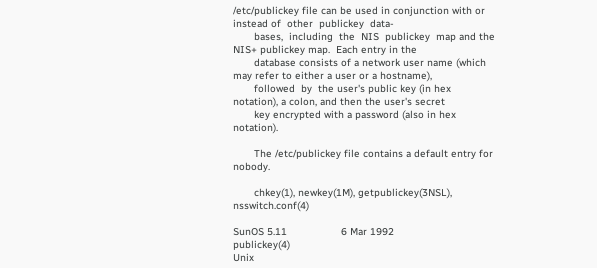/etc/publickey file can be used in conjunction with or instead of  other  publickey  data-
       bases,  including  the  NIS  publickey  map and the NIS+ publickey map.  Each entry in the
       database consists of a network user name (which may refer to either a user or a hostname),
       followed  by  the user's public key (in hex notation), a colon, and then the user's secret
       key encrypted with a password (also in hex notation).

       The /etc/publickey file contains a default entry for nobody.

       chkey(1), newkey(1M), getpublickey(3NSL), nsswitch.conf(4)

SunOS 5.11                  6 Mar 1992                   publickey(4)
Unix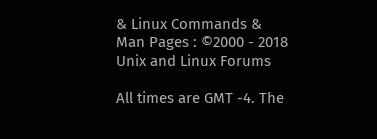& Linux Commands & Man Pages : ©2000 - 2018 Unix and Linux Forums

All times are GMT -4. The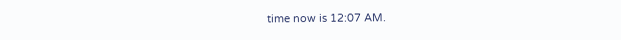time now is 12:07 AM.